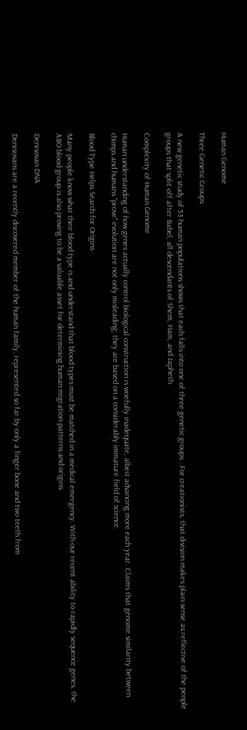Human Genome

Three Genetic Groups

A new genetic study of 53 human populations shows that each falls into one of three genetic groups . For creationists, that division makes plain sense as reflective of the people groups that split off after Babel, all descendants of Shem, Ham, and Japheth.

Complexity of Human Genome

Human understanding of how genes actually control biological construction is woefully inadequate, albeit advancing more each year. Claims that genome similarity between chimps and humans “prove” evolution are not only misleading; they are based on a considerably immature field of science.

Blood Type Helps Search for Origins

Many people know what their blood type is and understand that blood types must be matched in a medical emergency. With our recent ability to rapidly sequence genes, the ABO blood group is also proving to be a valuable asset for determining human migration patterns and origins.

Denisovan DNA

Denisovans are a recently discovered member of the human family, represented so far by only a finger bone and two teeth from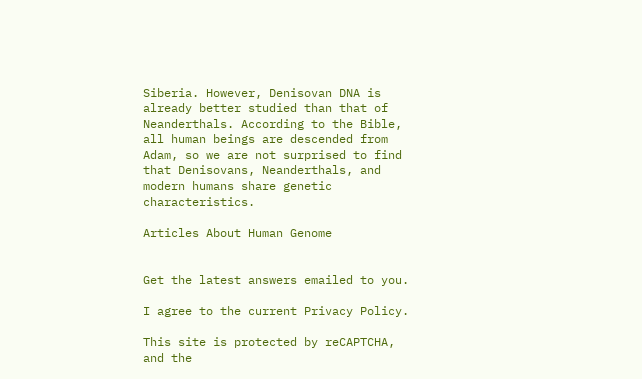Siberia. However, Denisovan DNA is already better studied than that of Neanderthals. According to the Bible, all human beings are descended from Adam, so we are not surprised to find that Denisovans, Neanderthals, and modern humans share genetic characteristics.

Articles About Human Genome


Get the latest answers emailed to you.

I agree to the current Privacy Policy.

This site is protected by reCAPTCHA, and the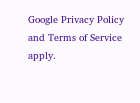Google Privacy Policy and Terms of Service apply.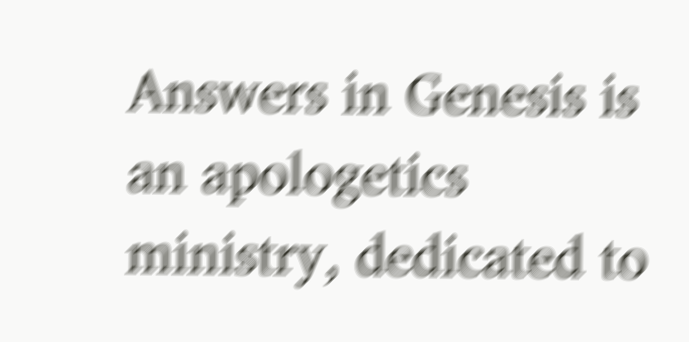Answers in Genesis is an apologetics ministry, dedicated to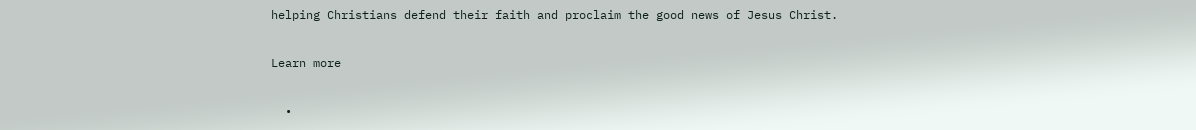helping Christians defend their faith and proclaim the good news of Jesus Christ.

Learn more

  •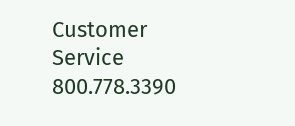Customer Service 800.778.3390